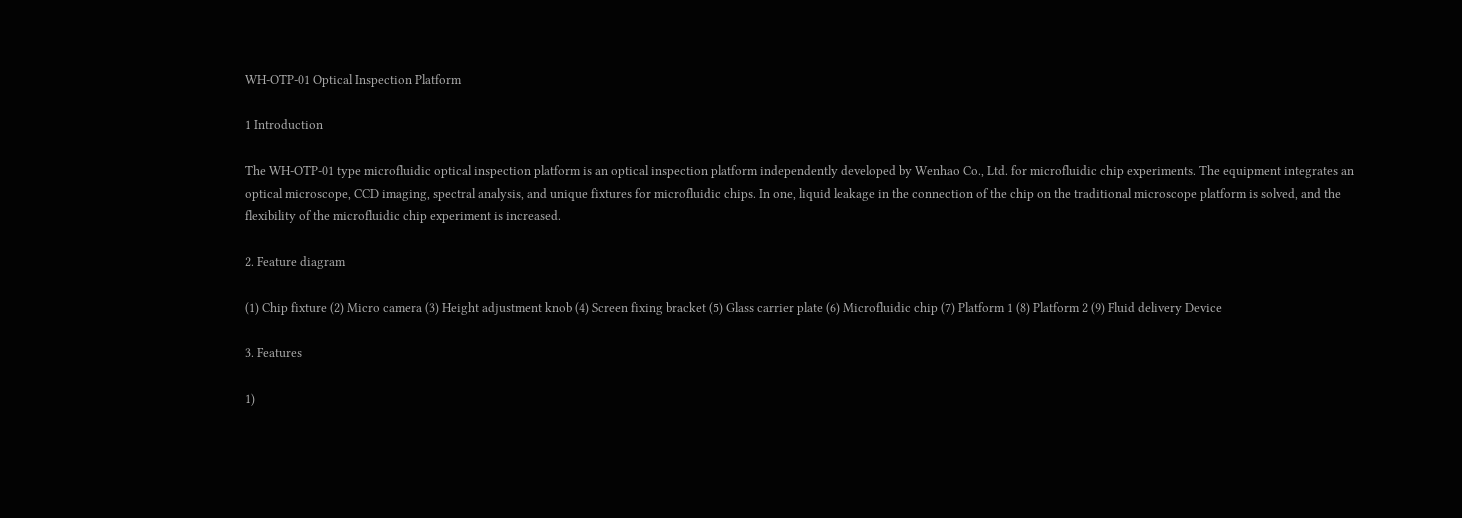WH-OTP-01 Optical Inspection Platform

1 Introduction

The WH-OTP-01 type microfluidic optical inspection platform is an optical inspection platform independently developed by Wenhao Co., Ltd. for microfluidic chip experiments. The equipment integrates an optical microscope, CCD imaging, spectral analysis, and unique fixtures for microfluidic chips. In one, liquid leakage in the connection of the chip on the traditional microscope platform is solved, and the flexibility of the microfluidic chip experiment is increased.

2. Feature diagram

(1) Chip fixture (2) Micro camera (3) Height adjustment knob (4) Screen fixing bracket (5) Glass carrier plate (6) Microfluidic chip (7) Platform 1 (8) Platform 2 (9) Fluid delivery Device

3. Features

1)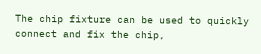The chip fixture can be used to quickly connect and fix the chip,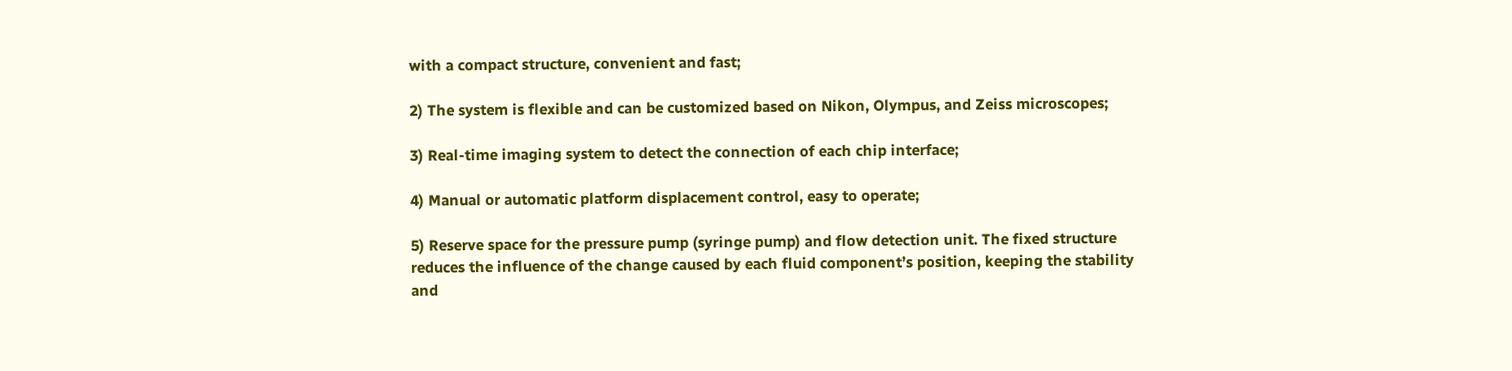with a compact structure, convenient and fast;

2) The system is flexible and can be customized based on Nikon, Olympus, and Zeiss microscopes;

3) Real-time imaging system to detect the connection of each chip interface;

4) Manual or automatic platform displacement control, easy to operate;

5) Reserve space for the pressure pump (syringe pump) and flow detection unit. The fixed structure reduces the influence of the change caused by each fluid component’s position, keeping the stability and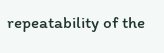repeatability of the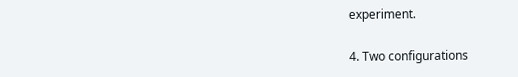experiment.

4. Two configurations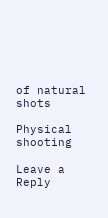of natural shots

Physical shooting

Leave a Reply